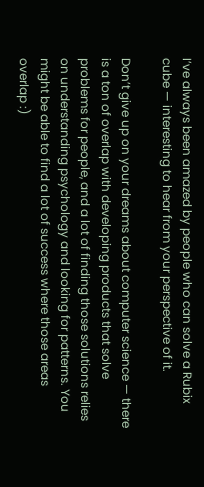I’ve always been amazed by people who can solve a Rubix cube — interesting to hear from your perspective of it.

Don’t give up on your dreams about computer science — there is a ton of overlap with developing products that solve problems for people, and a lot of finding those solutions relies on understanding psychology and looking for patterns. You might be able to find a lot of success where those areas overlap :)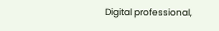Digital professional,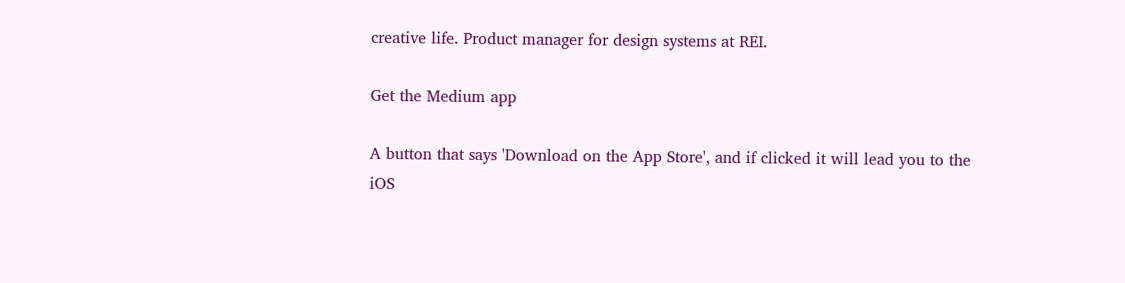creative life. Product manager for design systems at REI.

Get the Medium app

A button that says 'Download on the App Store', and if clicked it will lead you to the iOS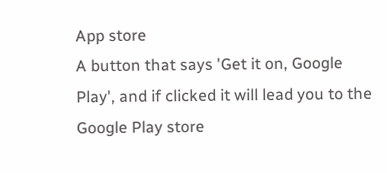App store
A button that says 'Get it on, Google Play', and if clicked it will lead you to the Google Play store